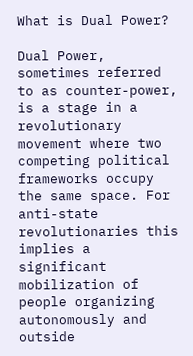What is Dual Power?

Dual Power, sometimes referred to as counter-power, is a stage in a revolutionary movement where two competing political frameworks occupy the same space. For anti-state revolutionaries this implies a significant mobilization of people organizing autonomously and outside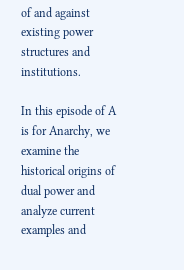of and against existing power structures and institutions.

In this episode of A is for Anarchy, we examine the historical origins of dual power and analyze current examples and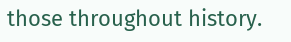those throughout history.